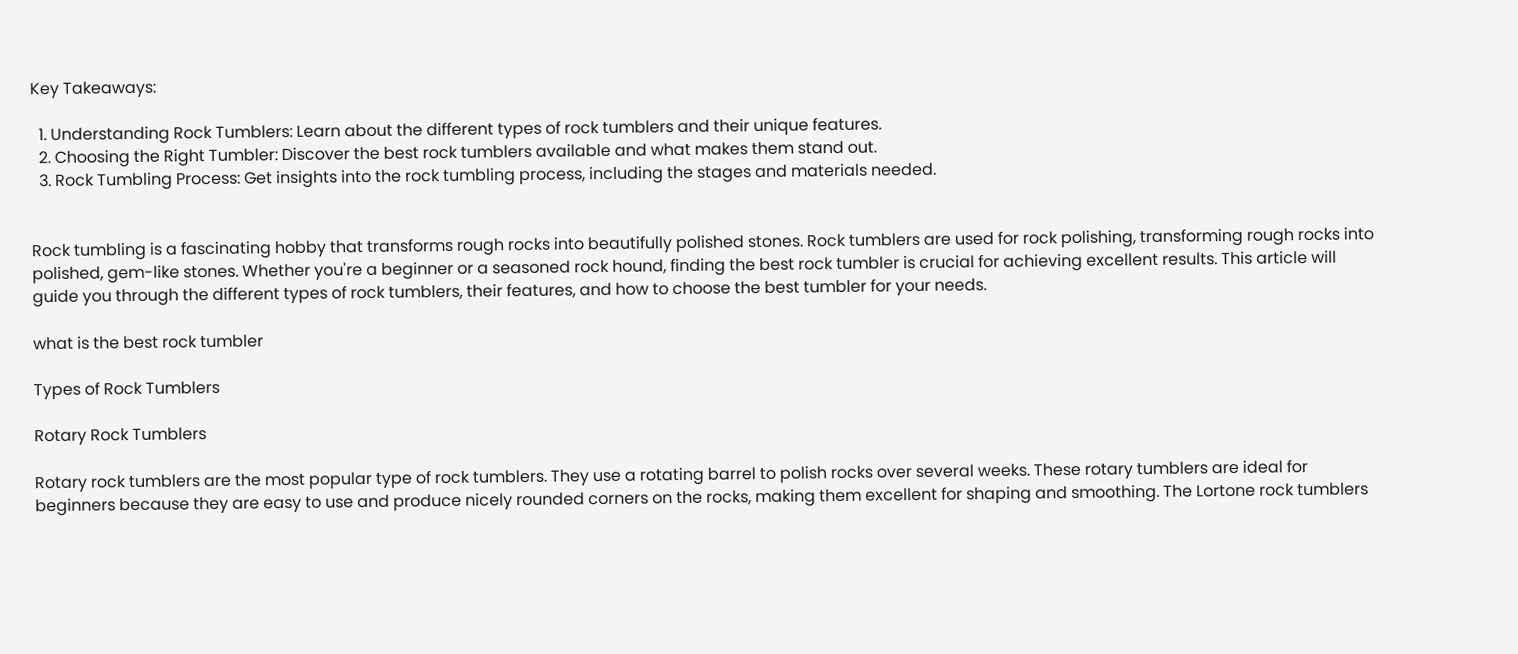Key Takeaways:

  1. Understanding Rock Tumblers: Learn about the different types of rock tumblers and their unique features.
  2. Choosing the Right Tumbler: Discover the best rock tumblers available and what makes them stand out.
  3. Rock Tumbling Process: Get insights into the rock tumbling process, including the stages and materials needed.


Rock tumbling is a fascinating hobby that transforms rough rocks into beautifully polished stones. Rock tumblers are used for rock polishing, transforming rough rocks into polished, gem-like stones. Whether you're a beginner or a seasoned rock hound, finding the best rock tumbler is crucial for achieving excellent results. This article will guide you through the different types of rock tumblers, their features, and how to choose the best tumbler for your needs.

what is the best rock tumbler

Types of Rock Tumblers

Rotary Rock Tumblers

Rotary rock tumblers are the most popular type of rock tumblers. They use a rotating barrel to polish rocks over several weeks. These rotary tumblers are ideal for beginners because they are easy to use and produce nicely rounded corners on the rocks, making them excellent for shaping and smoothing. The Lortone rock tumblers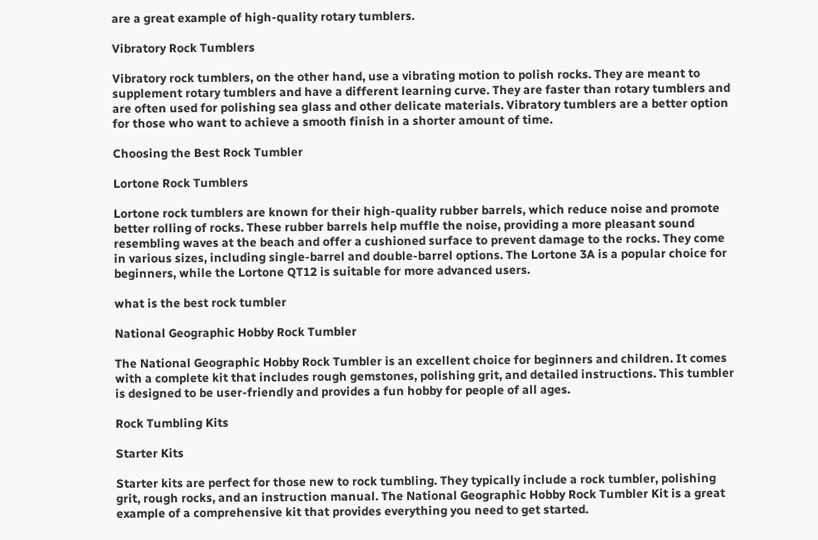are a great example of high-quality rotary tumblers.

Vibratory Rock Tumblers

Vibratory rock tumblers, on the other hand, use a vibrating motion to polish rocks. They are meant to supplement rotary tumblers and have a different learning curve. They are faster than rotary tumblers and are often used for polishing sea glass and other delicate materials. Vibratory tumblers are a better option for those who want to achieve a smooth finish in a shorter amount of time.

Choosing the Best Rock Tumbler

Lortone Rock Tumblers

Lortone rock tumblers are known for their high-quality rubber barrels, which reduce noise and promote better rolling of rocks. These rubber barrels help muffle the noise, providing a more pleasant sound resembling waves at the beach and offer a cushioned surface to prevent damage to the rocks. They come in various sizes, including single-barrel and double-barrel options. The Lortone 3A is a popular choice for beginners, while the Lortone QT12 is suitable for more advanced users.

what is the best rock tumbler

National Geographic Hobby Rock Tumbler

The National Geographic Hobby Rock Tumbler is an excellent choice for beginners and children. It comes with a complete kit that includes rough gemstones, polishing grit, and detailed instructions. This tumbler is designed to be user-friendly and provides a fun hobby for people of all ages.

Rock Tumbling Kits

Starter Kits

Starter kits are perfect for those new to rock tumbling. They typically include a rock tumbler, polishing grit, rough rocks, and an instruction manual. The National Geographic Hobby Rock Tumbler Kit is a great example of a comprehensive kit that provides everything you need to get started.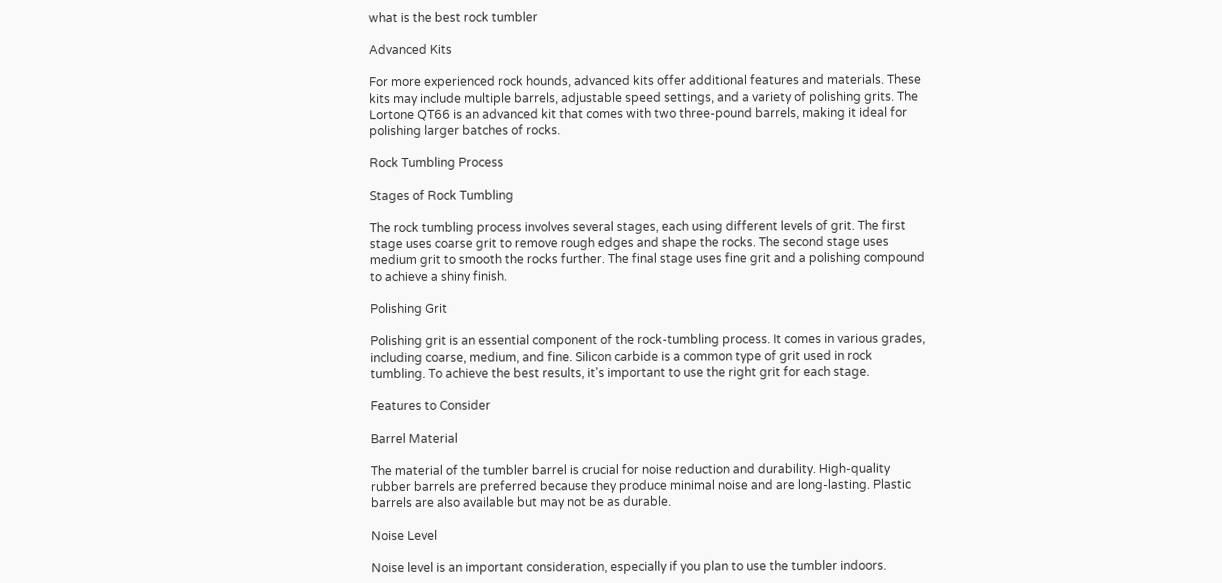what is the best rock tumbler

Advanced Kits

For more experienced rock hounds, advanced kits offer additional features and materials. These kits may include multiple barrels, adjustable speed settings, and a variety of polishing grits. The Lortone QT66 is an advanced kit that comes with two three-pound barrels, making it ideal for polishing larger batches of rocks.

Rock Tumbling Process

Stages of Rock Tumbling

The rock tumbling process involves several stages, each using different levels of grit. The first stage uses coarse grit to remove rough edges and shape the rocks. The second stage uses medium grit to smooth the rocks further. The final stage uses fine grit and a polishing compound to achieve a shiny finish.

Polishing Grit

Polishing grit is an essential component of the rock-tumbling process. It comes in various grades, including coarse, medium, and fine. Silicon carbide is a common type of grit used in rock tumbling. To achieve the best results, it's important to use the right grit for each stage.

Features to Consider

Barrel Material

The material of the tumbler barrel is crucial for noise reduction and durability. High-quality rubber barrels are preferred because they produce minimal noise and are long-lasting. Plastic barrels are also available but may not be as durable.

Noise Level

Noise level is an important consideration, especially if you plan to use the tumbler indoors.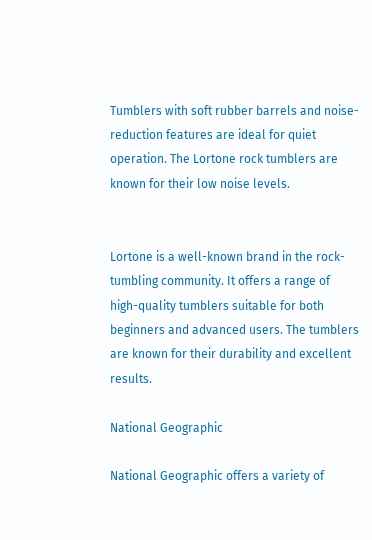Tumblers with soft rubber barrels and noise-reduction features are ideal for quiet operation. The Lortone rock tumblers are known for their low noise levels.


Lortone is a well-known brand in the rock-tumbling community. It offers a range of high-quality tumblers suitable for both beginners and advanced users. The tumblers are known for their durability and excellent results.

National Geographic

National Geographic offers a variety of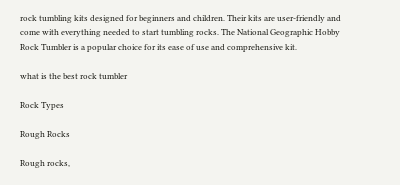rock tumbling kits designed for beginners and children. Their kits are user-friendly and come with everything needed to start tumbling rocks. The National Geographic Hobby Rock Tumbler is a popular choice for its ease of use and comprehensive kit.

what is the best rock tumbler

Rock Types

Rough Rocks

Rough rocks,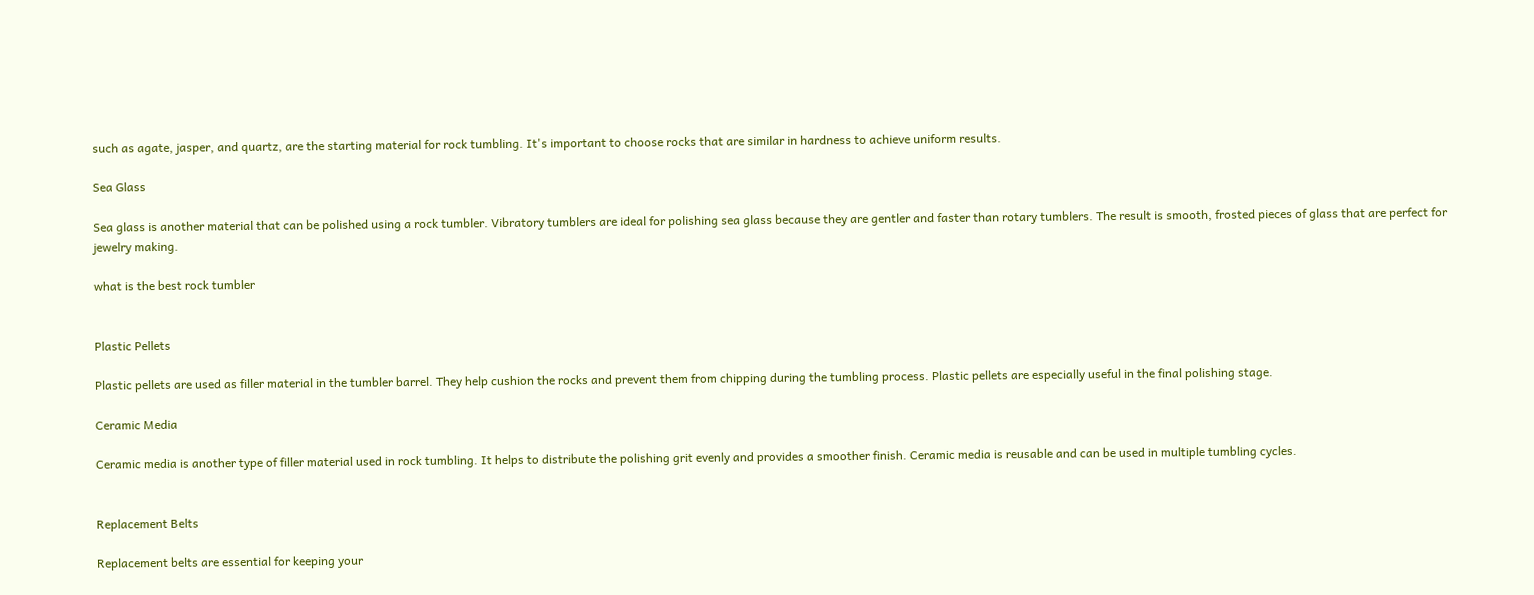such as agate, jasper, and quartz, are the starting material for rock tumbling. It's important to choose rocks that are similar in hardness to achieve uniform results.

Sea Glass

Sea glass is another material that can be polished using a rock tumbler. Vibratory tumblers are ideal for polishing sea glass because they are gentler and faster than rotary tumblers. The result is smooth, frosted pieces of glass that are perfect for jewelry making.

what is the best rock tumbler


Plastic Pellets

Plastic pellets are used as filler material in the tumbler barrel. They help cushion the rocks and prevent them from chipping during the tumbling process. Plastic pellets are especially useful in the final polishing stage.

Ceramic Media

Ceramic media is another type of filler material used in rock tumbling. It helps to distribute the polishing grit evenly and provides a smoother finish. Ceramic media is reusable and can be used in multiple tumbling cycles.


Replacement Belts

Replacement belts are essential for keeping your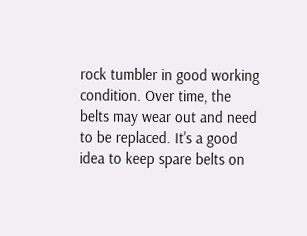rock tumbler in good working condition. Over time, the belts may wear out and need to be replaced. It's a good idea to keep spare belts on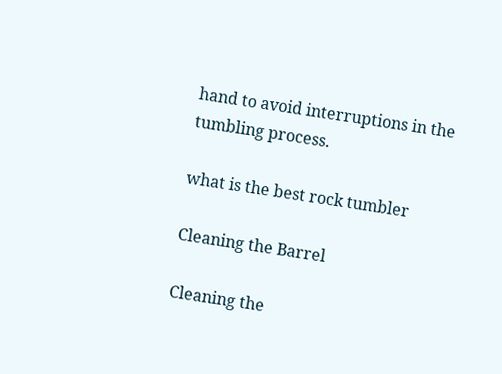hand to avoid interruptions in the tumbling process.

what is the best rock tumbler

Cleaning the Barrel

Cleaning the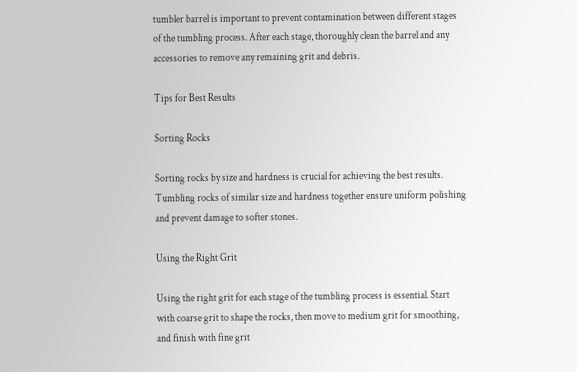tumbler barrel is important to prevent contamination between different stages of the tumbling process. After each stage, thoroughly clean the barrel and any accessories to remove any remaining grit and debris.

Tips for Best Results

Sorting Rocks

Sorting rocks by size and hardness is crucial for achieving the best results. Tumbling rocks of similar size and hardness together ensure uniform polishing and prevent damage to softer stones.

Using the Right Grit

Using the right grit for each stage of the tumbling process is essential. Start with coarse grit to shape the rocks, then move to medium grit for smoothing, and finish with fine grit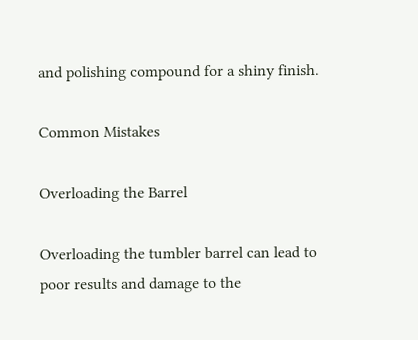and polishing compound for a shiny finish.

Common Mistakes

Overloading the Barrel

Overloading the tumbler barrel can lead to poor results and damage to the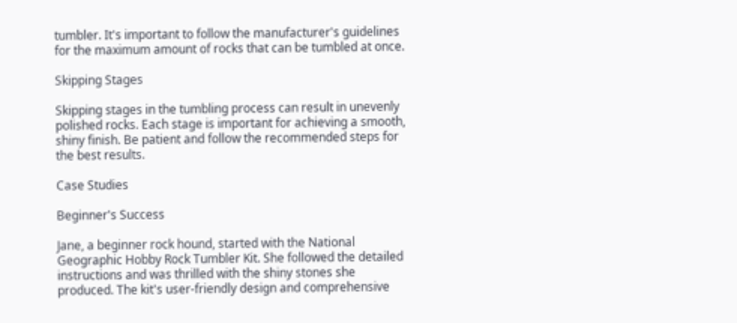tumbler. It's important to follow the manufacturer's guidelines for the maximum amount of rocks that can be tumbled at once.

Skipping Stages

Skipping stages in the tumbling process can result in unevenly polished rocks. Each stage is important for achieving a smooth, shiny finish. Be patient and follow the recommended steps for the best results.

Case Studies

Beginner's Success

Jane, a beginner rock hound, started with the National Geographic Hobby Rock Tumbler Kit. She followed the detailed instructions and was thrilled with the shiny stones she produced. The kit's user-friendly design and comprehensive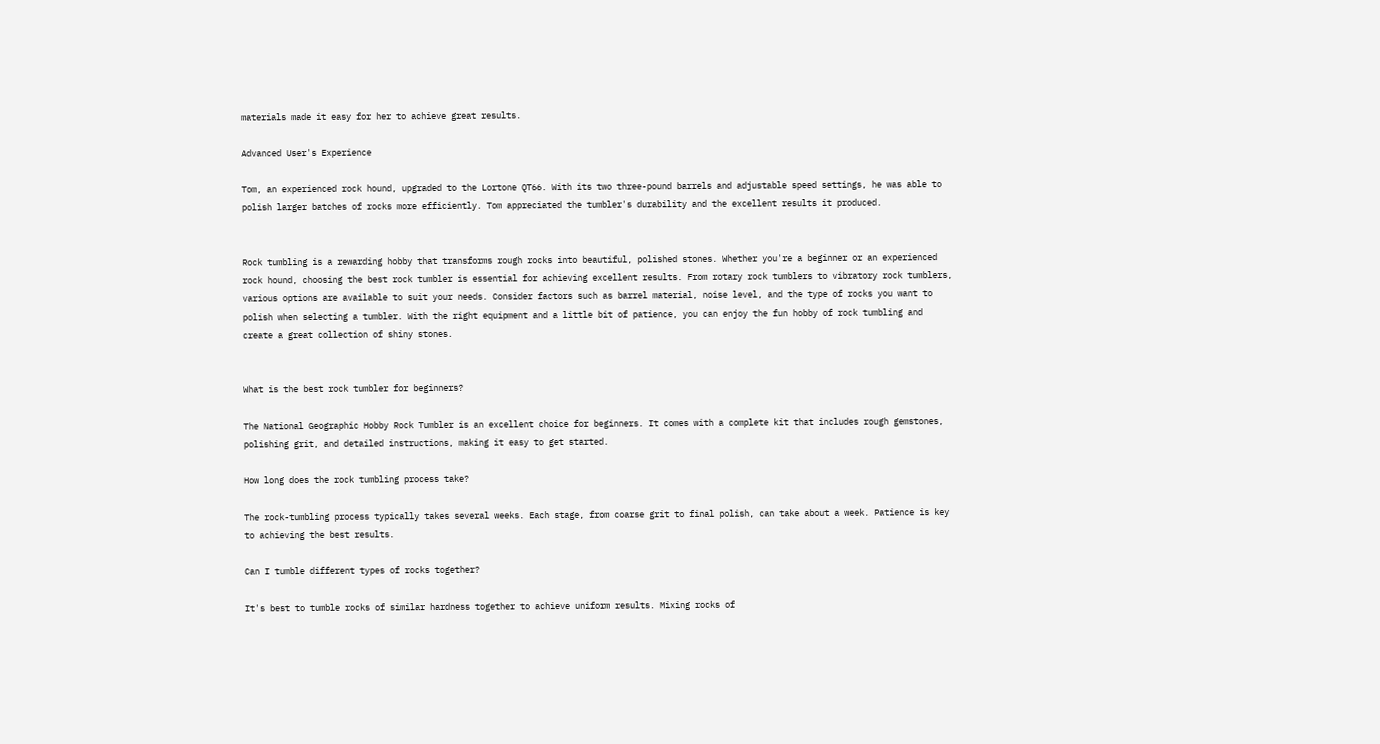materials made it easy for her to achieve great results.

Advanced User's Experience

Tom, an experienced rock hound, upgraded to the Lortone QT66. With its two three-pound barrels and adjustable speed settings, he was able to polish larger batches of rocks more efficiently. Tom appreciated the tumbler's durability and the excellent results it produced.


Rock tumbling is a rewarding hobby that transforms rough rocks into beautiful, polished stones. Whether you're a beginner or an experienced rock hound, choosing the best rock tumbler is essential for achieving excellent results. From rotary rock tumblers to vibratory rock tumblers, various options are available to suit your needs. Consider factors such as barrel material, noise level, and the type of rocks you want to polish when selecting a tumbler. With the right equipment and a little bit of patience, you can enjoy the fun hobby of rock tumbling and create a great collection of shiny stones.


What is the best rock tumbler for beginners?

The National Geographic Hobby Rock Tumbler is an excellent choice for beginners. It comes with a complete kit that includes rough gemstones, polishing grit, and detailed instructions, making it easy to get started.

How long does the rock tumbling process take?

The rock-tumbling process typically takes several weeks. Each stage, from coarse grit to final polish, can take about a week. Patience is key to achieving the best results.

Can I tumble different types of rocks together?

It's best to tumble rocks of similar hardness together to achieve uniform results. Mixing rocks of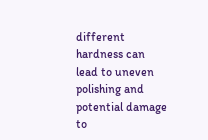different hardness can lead to uneven polishing and potential damage to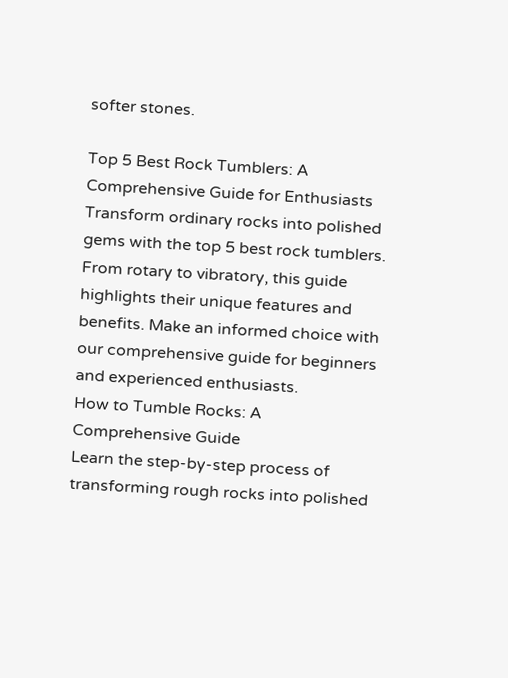softer stones.

Top 5 Best Rock Tumblers: A Comprehensive Guide for Enthusiasts
Transform ordinary rocks into polished gems with the top 5 best rock tumblers. From rotary to vibratory, this guide highlights their unique features and benefits. Make an informed choice with our comprehensive guide for beginners and experienced enthusiasts.
How to Tumble Rocks: A Comprehensive Guide
Learn the step-by-step process of transforming rough rocks into polished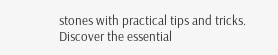stones with practical tips and tricks. Discover the essential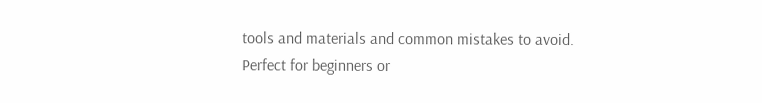tools and materials and common mistakes to avoid. Perfect for beginners or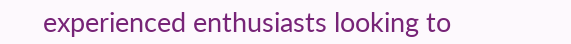experienced enthusiasts looking to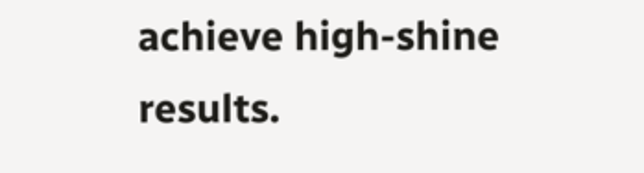achieve high-shine results.